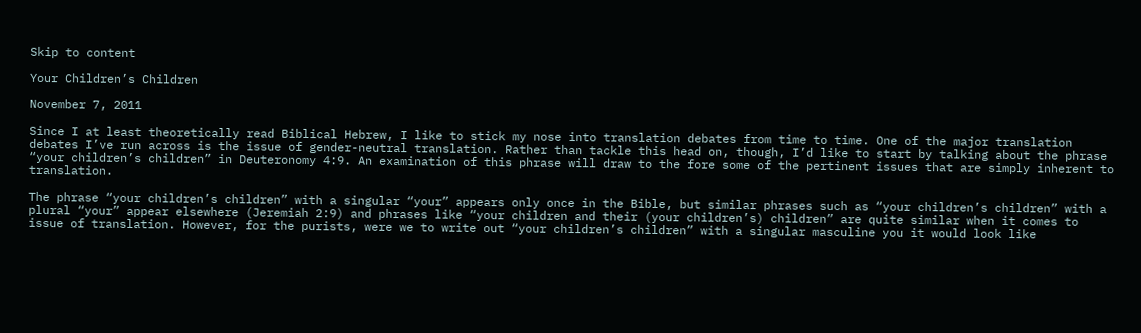Skip to content

Your Children’s Children

November 7, 2011

Since I at least theoretically read Biblical Hebrew, I like to stick my nose into translation debates from time to time. One of the major translation debates I’ve run across is the issue of gender-neutral translation. Rather than tackle this head on, though, I’d like to start by talking about the phrase “your children’s children” in Deuteronomy 4:9. An examination of this phrase will draw to the fore some of the pertinent issues that are simply inherent to translation.

The phrase “your children’s children” with a singular “your” appears only once in the Bible, but similar phrases such as “your children’s children” with a plural “your” appear elsewhere (Jeremiah 2:9) and phrases like “your children and their (your children’s) children” are quite similar when it comes to issue of translation. However, for the purists, were we to write out “your children’s children” with a singular masculine you it would look like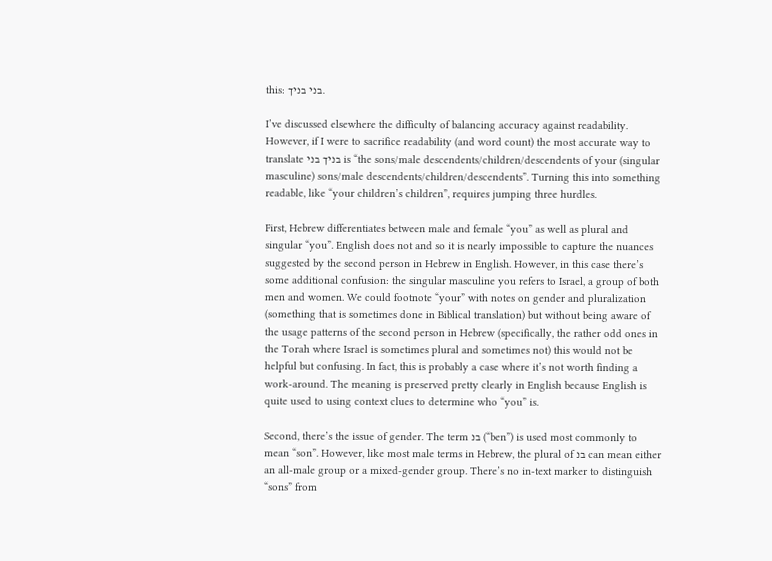this: בני בניך.

I’ve discussed elsewhere the difficulty of balancing accuracy against readability. However, if I were to sacrifice readability (and word count) the most accurate way to translate בניך בני is “the sons/male descendents/children/descendents of your (singular masculine) sons/male descendents/children/descendents”. Turning this into something readable, like “your children’s children”, requires jumping three hurdles.

First, Hebrew differentiates between male and female “you” as well as plural and singular “you”. English does not and so it is nearly impossible to capture the nuances suggested by the second person in Hebrew in English. However, in this case there’s some additional confusion: the singular masculine you refers to Israel, a group of both men and women. We could footnote “your” with notes on gender and pluralization (something that is sometimes done in Biblical translation) but without being aware of the usage patterns of the second person in Hebrew (specifically, the rather odd ones in the Torah where Israel is sometimes plural and sometimes not) this would not be helpful but confusing. In fact, this is probably a case where it’s not worth finding a work-around. The meaning is preserved pretty clearly in English because English is quite used to using context clues to determine who “you” is.

Second, there’s the issue of gender. The term בנ (“ben”) is used most commonly to mean “son”. However, like most male terms in Hebrew, the plural of בנ can mean either an all-male group or a mixed-gender group. There’s no in-text marker to distinguish “sons” from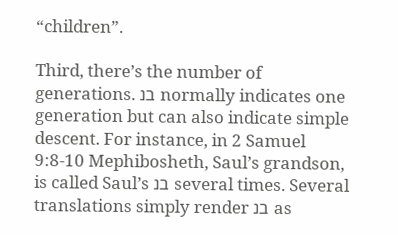“children”.

Third, there’s the number of generations. בנ normally indicates one generation but can also indicate simple descent. For instance, in 2 Samuel 9:8-10 Mephibosheth, Saul’s grandson, is called Saul’s בנ several times. Several translations simply render בנ as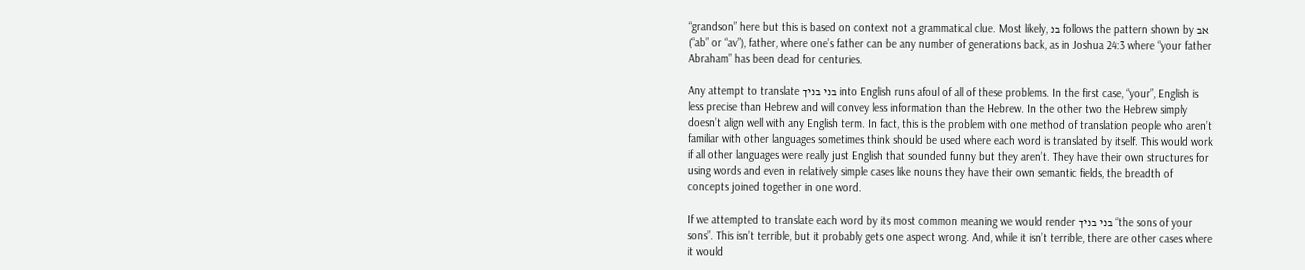“grandson” here but this is based on context not a grammatical clue. Most likely, בנ follows the pattern shown by אב (“ab” or “av”), father, where one’s father can be any number of generations back, as in Joshua 24:3 where “your father Abraham” has been dead for centuries.

Any attempt to translate בני בניך into English runs afoul of all of these problems. In the first case, “your”, English is less precise than Hebrew and will convey less information than the Hebrew. In the other two the Hebrew simply doesn’t align well with any English term. In fact, this is the problem with one method of translation people who aren’t familiar with other languages sometimes think should be used where each word is translated by itself. This would work if all other languages were really just English that sounded funny but they aren’t. They have their own structures for using words and even in relatively simple cases like nouns they have their own semantic fields, the breadth of concepts joined together in one word.

If we attempted to translate each word by its most common meaning we would render בני בניך “the sons of your sons”. This isn’t terrible, but it probably gets one aspect wrong. And, while it isn’t terrible, there are other cases where it would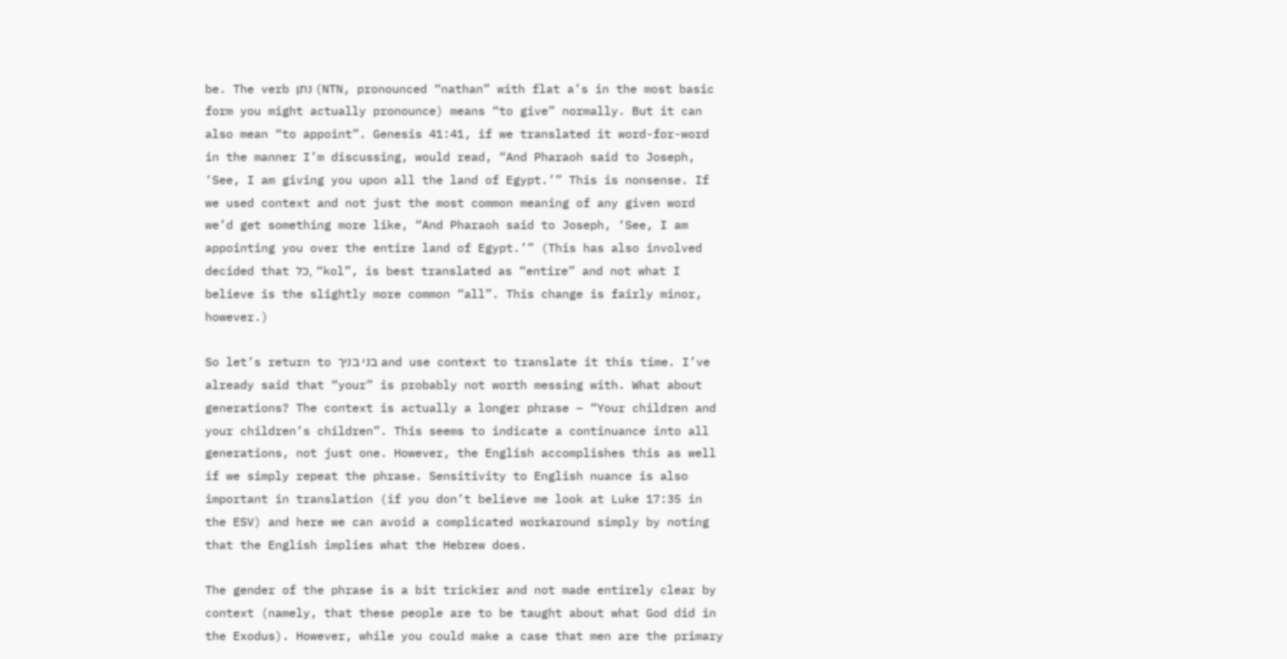be. The verb נתן (NTN, pronounced “nathan” with flat a’s in the most basic form you might actually pronounce) means “to give” normally. But it can also mean “to appoint”. Genesis 41:41, if we translated it word-for-word in the manner I’m discussing, would read, “And Pharaoh said to Joseph, ‘See, I am giving you upon all the land of Egypt.’” This is nonsense. If we used context and not just the most common meaning of any given word we’d get something more like, “And Pharaoh said to Joseph, ‘See, I am appointing you over the entire land of Egypt.’” (This has also involved decided that כל, “kol”, is best translated as “entire” and not what I believe is the slightly more common “all”. This change is fairly minor, however.)

So let’s return to בני בניך and use context to translate it this time. I’ve already said that “your” is probably not worth messing with. What about generations? The context is actually a longer phrase – “Your children and your children’s children”. This seems to indicate a continuance into all generations, not just one. However, the English accomplishes this as well if we simply repeat the phrase. Sensitivity to English nuance is also important in translation (if you don’t believe me look at Luke 17:35 in the ESV) and here we can avoid a complicated workaround simply by noting that the English implies what the Hebrew does.

The gender of the phrase is a bit trickier and not made entirely clear by context (namely, that these people are to be taught about what God did in the Exodus). However, while you could make a case that men are the primary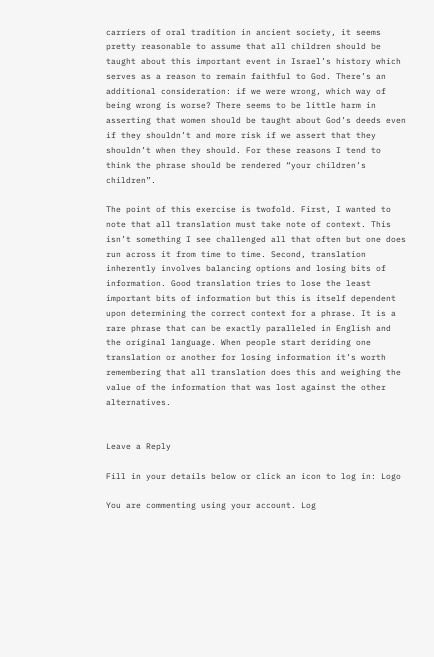carriers of oral tradition in ancient society, it seems pretty reasonable to assume that all children should be taught about this important event in Israel’s history which serves as a reason to remain faithful to God. There’s an additional consideration: if we were wrong, which way of being wrong is worse? There seems to be little harm in asserting that women should be taught about God’s deeds even if they shouldn’t and more risk if we assert that they shouldn’t when they should. For these reasons I tend to think the phrase should be rendered “your children’s children”.

The point of this exercise is twofold. First, I wanted to note that all translation must take note of context. This isn’t something I see challenged all that often but one does run across it from time to time. Second, translation inherently involves balancing options and losing bits of information. Good translation tries to lose the least important bits of information but this is itself dependent upon determining the correct context for a phrase. It is a rare phrase that can be exactly paralleled in English and the original language. When people start deriding one translation or another for losing information it’s worth remembering that all translation does this and weighing the value of the information that was lost against the other alternatives.


Leave a Reply

Fill in your details below or click an icon to log in: Logo

You are commenting using your account. Log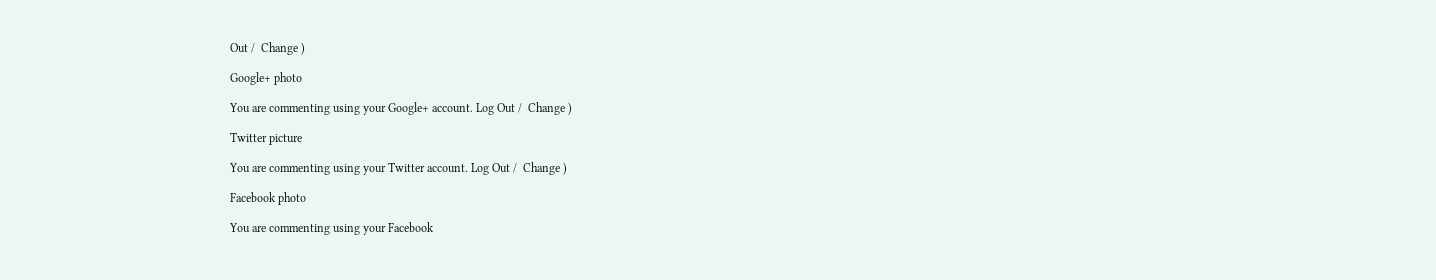Out /  Change )

Google+ photo

You are commenting using your Google+ account. Log Out /  Change )

Twitter picture

You are commenting using your Twitter account. Log Out /  Change )

Facebook photo

You are commenting using your Facebook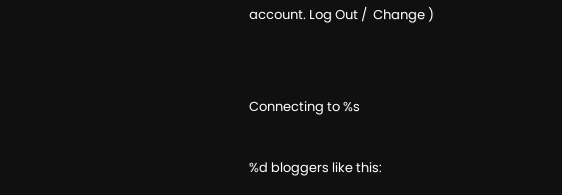account. Log Out /  Change )


Connecting to %s

%d bloggers like this: